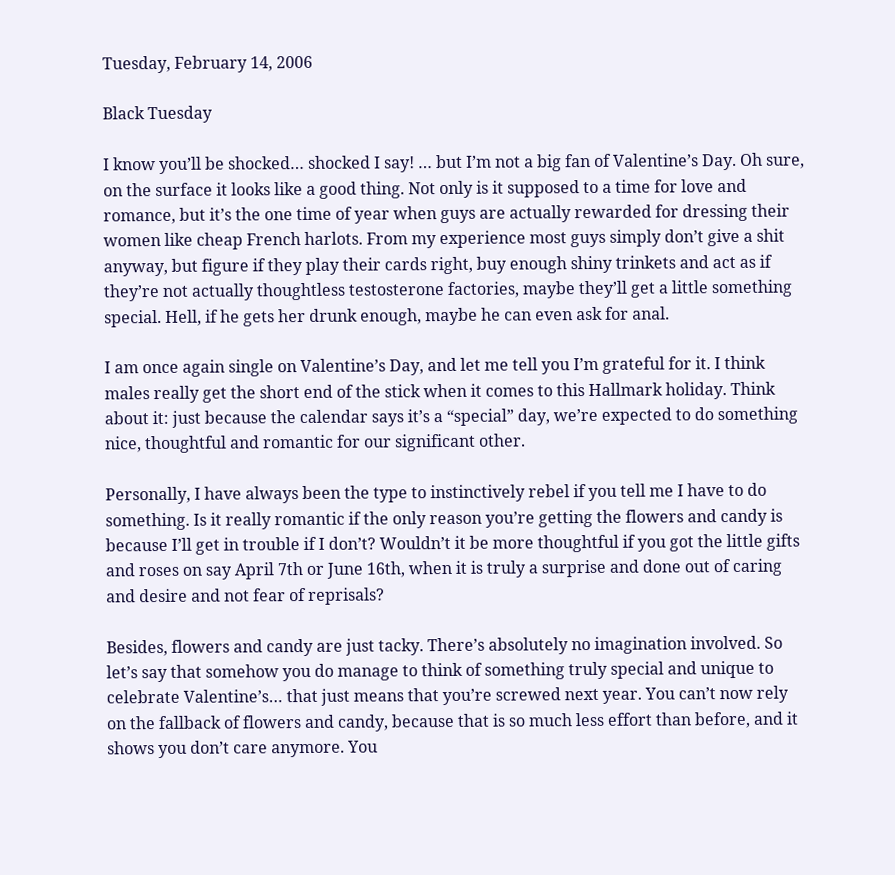Tuesday, February 14, 2006

Black Tuesday

I know you’ll be shocked… shocked I say! … but I’m not a big fan of Valentine’s Day. Oh sure, on the surface it looks like a good thing. Not only is it supposed to a time for love and romance, but it’s the one time of year when guys are actually rewarded for dressing their women like cheap French harlots. From my experience most guys simply don’t give a shit anyway, but figure if they play their cards right, buy enough shiny trinkets and act as if they’re not actually thoughtless testosterone factories, maybe they’ll get a little something special. Hell, if he gets her drunk enough, maybe he can even ask for anal.

I am once again single on Valentine’s Day, and let me tell you I’m grateful for it. I think males really get the short end of the stick when it comes to this Hallmark holiday. Think about it: just because the calendar says it’s a “special” day, we’re expected to do something nice, thoughtful and romantic for our significant other.

Personally, I have always been the type to instinctively rebel if you tell me I have to do something. Is it really romantic if the only reason you’re getting the flowers and candy is because I’ll get in trouble if I don’t? Wouldn’t it be more thoughtful if you got the little gifts and roses on say April 7th or June 16th, when it is truly a surprise and done out of caring and desire and not fear of reprisals?

Besides, flowers and candy are just tacky. There’s absolutely no imagination involved. So let’s say that somehow you do manage to think of something truly special and unique to celebrate Valentine’s… that just means that you’re screwed next year. You can’t now rely on the fallback of flowers and candy, because that is so much less effort than before, and it shows you don’t care anymore. You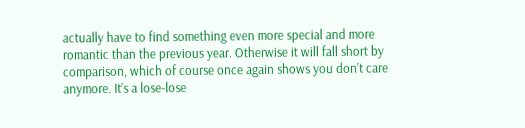actually have to find something even more special and more romantic than the previous year. Otherwise it will fall short by comparison, which of course once again shows you don’t care anymore. It’s a lose-lose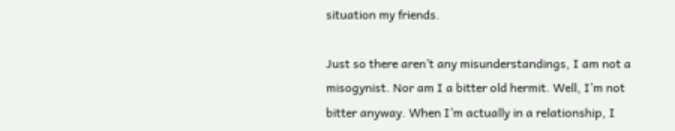situation my friends.

Just so there aren’t any misunderstandings, I am not a misogynist. Nor am I a bitter old hermit. Well, I’m not bitter anyway. When I’m actually in a relationship, I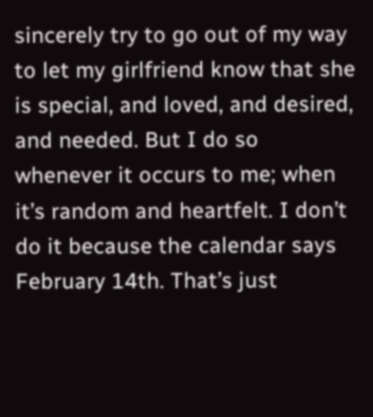sincerely try to go out of my way to let my girlfriend know that she is special, and loved, and desired, and needed. But I do so whenever it occurs to me; when it’s random and heartfelt. I don’t do it because the calendar says February 14th. That’s just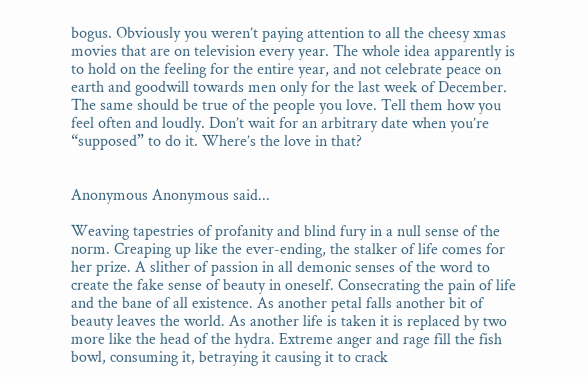bogus. Obviously you weren’t paying attention to all the cheesy xmas movies that are on television every year. The whole idea apparently is to hold on the feeling for the entire year, and not celebrate peace on earth and goodwill towards men only for the last week of December. The same should be true of the people you love. Tell them how you feel often and loudly. Don’t wait for an arbitrary date when you’re “supposed” to do it. Where’s the love in that?


Anonymous Anonymous said...

Weaving tapestries of profanity and blind fury in a null sense of the norm. Creaping up like the ever-ending, the stalker of life comes for her prize. A slither of passion in all demonic senses of the word to create the fake sense of beauty in oneself. Consecrating the pain of life and the bane of all existence. As another petal falls another bit of beauty leaves the world. As another life is taken it is replaced by two more like the head of the hydra. Extreme anger and rage fill the fish bowl, consuming it, betraying it causing it to crack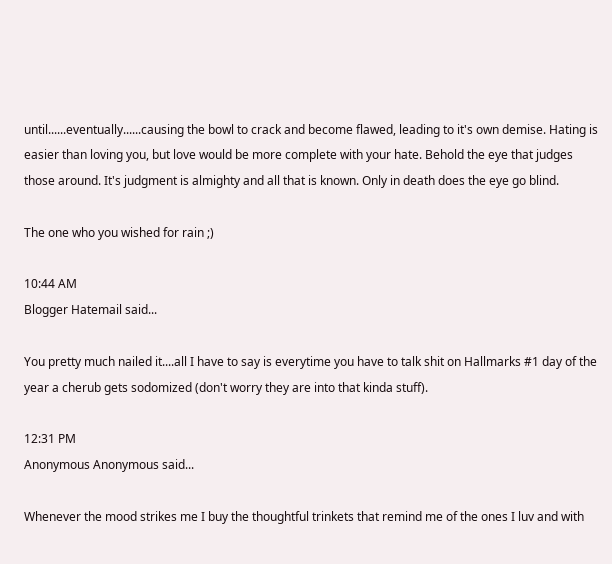until......eventually......causing the bowl to crack and become flawed, leading to it's own demise. Hating is easier than loving you, but love would be more complete with your hate. Behold the eye that judges those around. It's judgment is almighty and all that is known. Only in death does the eye go blind.

The one who you wished for rain ;)

10:44 AM
Blogger Hatemail said...

You pretty much nailed it....all I have to say is everytime you have to talk shit on Hallmarks #1 day of the year a cherub gets sodomized (don't worry they are into that kinda stuff).

12:31 PM
Anonymous Anonymous said...

Whenever the mood strikes me I buy the thoughtful trinkets that remind me of the ones I luv and with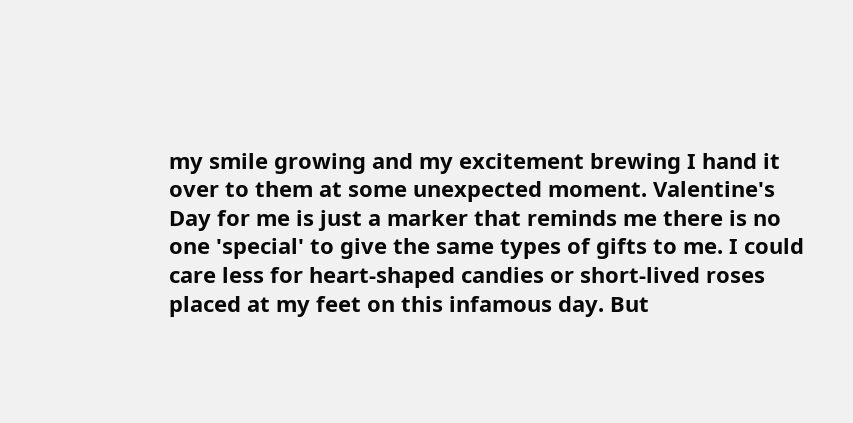my smile growing and my excitement brewing I hand it over to them at some unexpected moment. Valentine's Day for me is just a marker that reminds me there is no one 'special' to give the same types of gifts to me. I could care less for heart-shaped candies or short-lived roses placed at my feet on this infamous day. But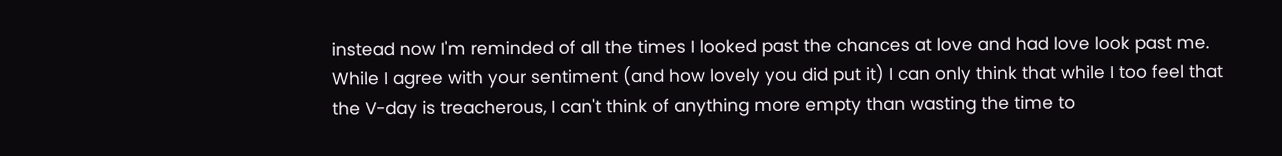instead now I'm reminded of all the times I looked past the chances at love and had love look past me. While I agree with your sentiment (and how lovely you did put it) I can only think that while I too feel that the V-day is treacherous, I can't think of anything more empty than wasting the time to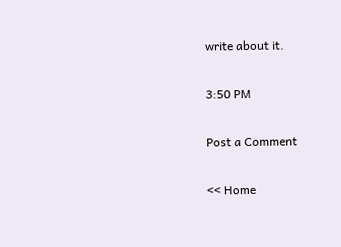write about it.

3:50 PM

Post a Comment

<< Home